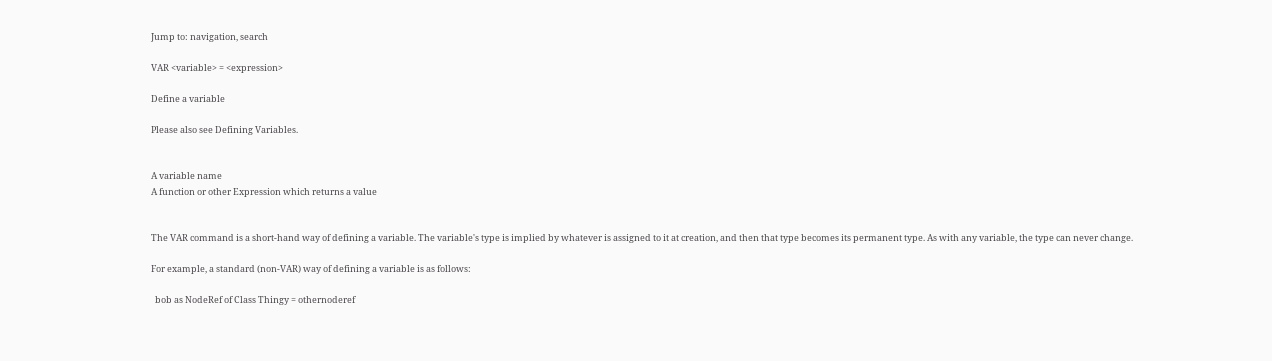Jump to: navigation, search

VAR <variable> = <expression>

Define a variable

Please also see Defining Variables.


A variable name
A function or other Expression which returns a value


The VAR command is a short-hand way of defining a variable. The variable's type is implied by whatever is assigned to it at creation, and then that type becomes its permanent type. As with any variable, the type can never change.

For example, a standard (non-VAR) way of defining a variable is as follows:

  bob as NodeRef of Class Thingy = othernoderef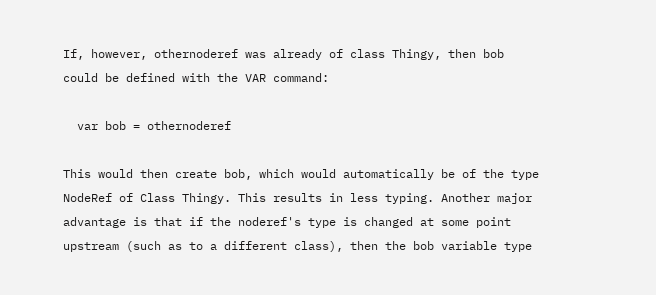If, however, othernoderef was already of class Thingy, then bob could be defined with the VAR command:

  var bob = othernoderef

This would then create bob, which would automatically be of the type NodeRef of Class Thingy. This results in less typing. Another major advantage is that if the noderef's type is changed at some point upstream (such as to a different class), then the bob variable type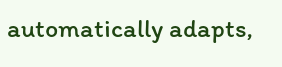automatically adapts,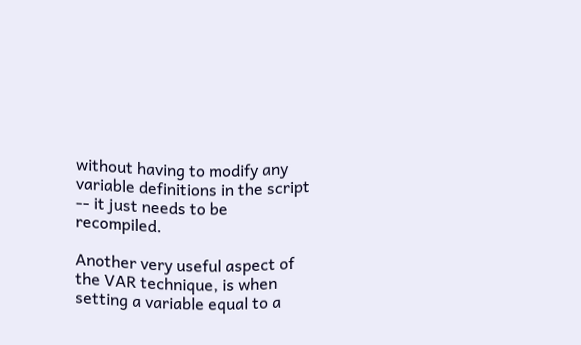without having to modify any variable definitions in the script -- it just needs to be recompiled.

Another very useful aspect of the VAR technique, is when setting a variable equal to a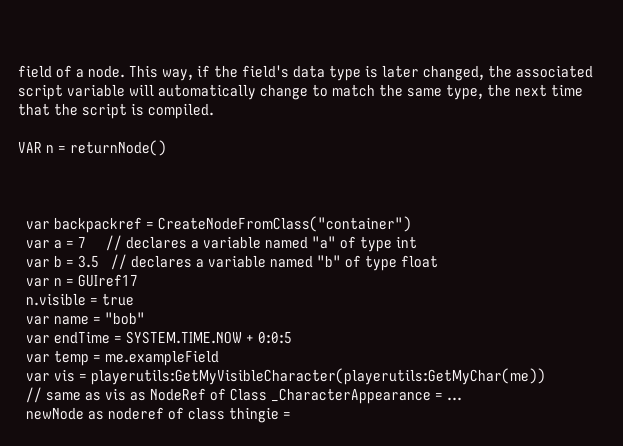field of a node. This way, if the field's data type is later changed, the associated script variable will automatically change to match the same type, the next time that the script is compiled.

VAR n = returnNode()



  var backpackref = CreateNodeFromClass("container")
  var a = 7     // declares a variable named "a" of type int
  var b = 3.5   // declares a variable named "b" of type float
  var n = GUIref17
  n.visible = true
  var name = "bob"
  var endTime = SYSTEM.TIME.NOW + 0:0:5
  var temp = me.exampleField
  var vis = playerutils:GetMyVisibleCharacter(playerutils:GetMyChar(me))
  // same as vis as NodeRef of Class _CharacterAppearance = ...
  newNode as noderef of class thingie =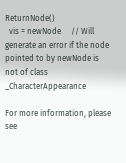ReturnNode()
  vis = newNode     // Will generate an error if the node pointed to by newNode is not of class _CharacterAppearance

For more information, please see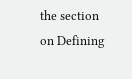the section on Defining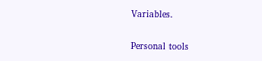Variables.

Personal tools